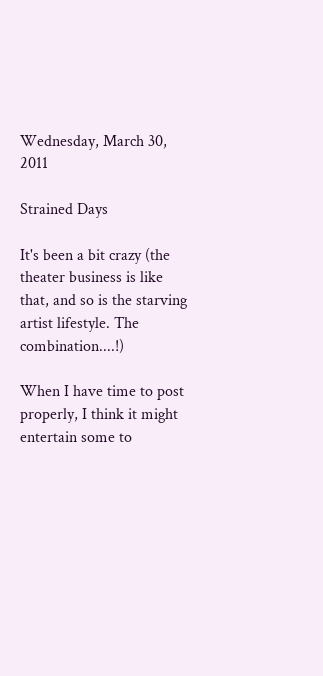Wednesday, March 30, 2011

Strained Days

It's been a bit crazy (the theater business is like that, and so is the starving artist lifestyle. The combination....!)

When I have time to post properly, I think it might entertain some to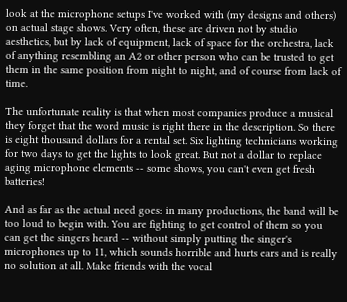look at the microphone setups I've worked with (my designs and others) on actual stage shows. Very often, these are driven not by studio aesthetics, but by lack of equipment, lack of space for the orchestra, lack of anything resembling an A2 or other person who can be trusted to get them in the same position from night to night, and of course from lack of time.

The unfortunate reality is that when most companies produce a musical they forget that the word music is right there in the description. So there is eight thousand dollars for a rental set. Six lighting technicians working for two days to get the lights to look great. But not a dollar to replace aging microphone elements -- some shows, you can't even get fresh batteries!

And as far as the actual need goes: in many productions, the band will be too loud to begin with. You are fighting to get control of them so you can get the singers heard -- without simply putting the singer's microphones up to 11, which sounds horrible and hurts ears and is really no solution at all. Make friends with the vocal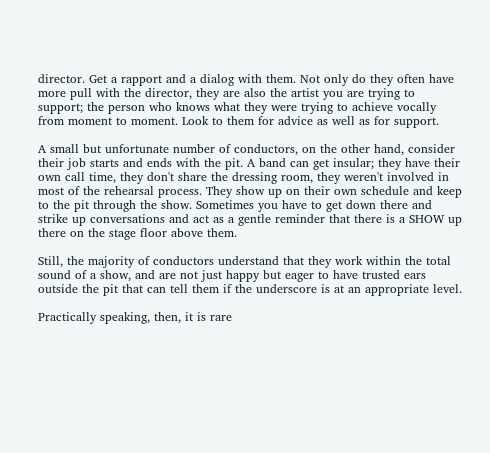director. Get a rapport and a dialog with them. Not only do they often have more pull with the director, they are also the artist you are trying to support; the person who knows what they were trying to achieve vocally from moment to moment. Look to them for advice as well as for support.

A small but unfortunate number of conductors, on the other hand, consider their job starts and ends with the pit. A band can get insular; they have their own call time, they don't share the dressing room, they weren't involved in most of the rehearsal process. They show up on their own schedule and keep to the pit through the show. Sometimes you have to get down there and strike up conversations and act as a gentle reminder that there is a SHOW up there on the stage floor above them.

Still, the majority of conductors understand that they work within the total sound of a show, and are not just happy but eager to have trusted ears outside the pit that can tell them if the underscore is at an appropriate level.

Practically speaking, then, it is rare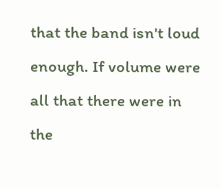that the band isn't loud enough. If volume were all that there were in the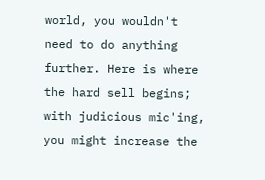world, you wouldn't need to do anything further. Here is where the hard sell begins; with judicious mic'ing, you might increase the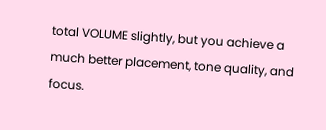total VOLUME slightly, but you achieve a much better placement, tone quality, and focus.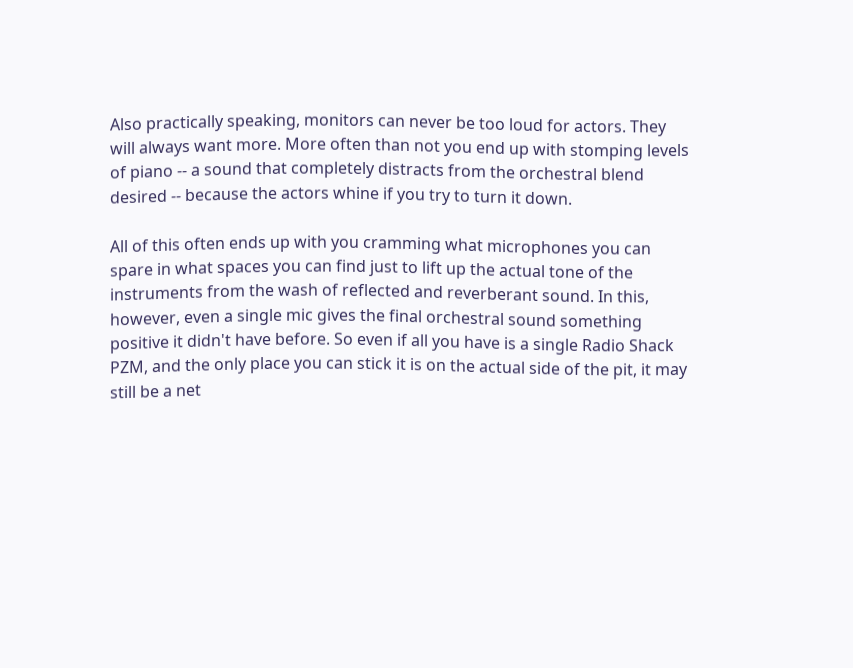Also practically speaking, monitors can never be too loud for actors. They will always want more. More often than not you end up with stomping levels of piano -- a sound that completely distracts from the orchestral blend desired -- because the actors whine if you try to turn it down.

All of this often ends up with you cramming what microphones you can spare in what spaces you can find just to lift up the actual tone of the instruments from the wash of reflected and reverberant sound. In this, however, even a single mic gives the final orchestral sound something positive it didn't have before. So even if all you have is a single Radio Shack PZM, and the only place you can stick it is on the actual side of the pit, it may still be a net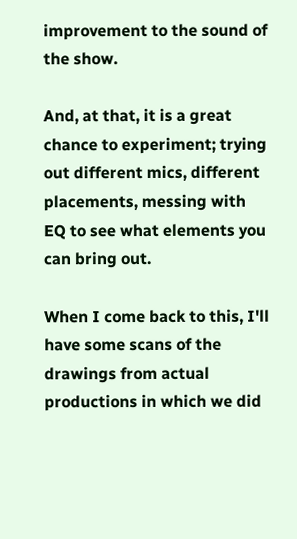improvement to the sound of the show.

And, at that, it is a great chance to experiment; trying out different mics, different placements, messing with EQ to see what elements you can bring out.

When I come back to this, I'll have some scans of the drawings from actual productions in which we did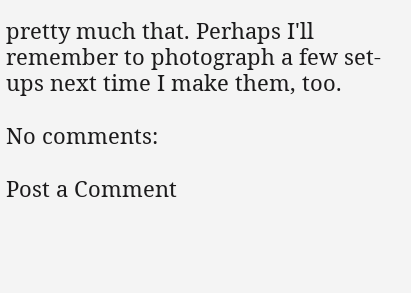pretty much that. Perhaps I'll remember to photograph a few set-ups next time I make them, too.

No comments:

Post a Comment